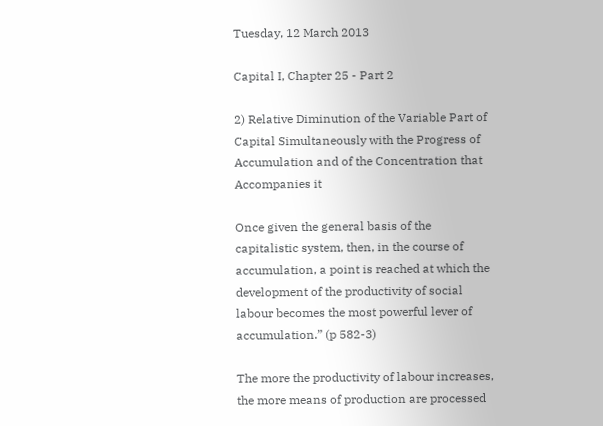Tuesday, 12 March 2013

Capital I, Chapter 25 - Part 2

2) Relative Diminution of the Variable Part of Capital Simultaneously with the Progress of Accumulation and of the Concentration that Accompanies it

Once given the general basis of the capitalistic system, then, in the course of accumulation, a point is reached at which the development of the productivity of social labour becomes the most powerful lever of accumulation.” (p 582-3)

The more the productivity of labour increases, the more means of production are processed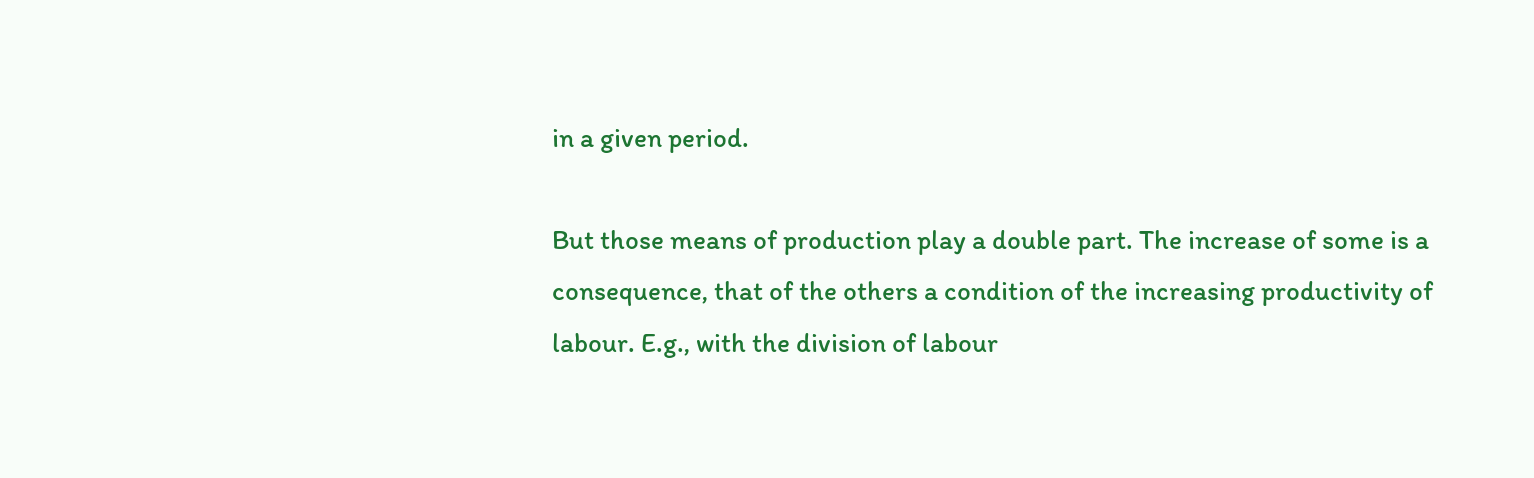in a given period.

But those means of production play a double part. The increase of some is a consequence, that of the others a condition of the increasing productivity of labour. E.g., with the division of labour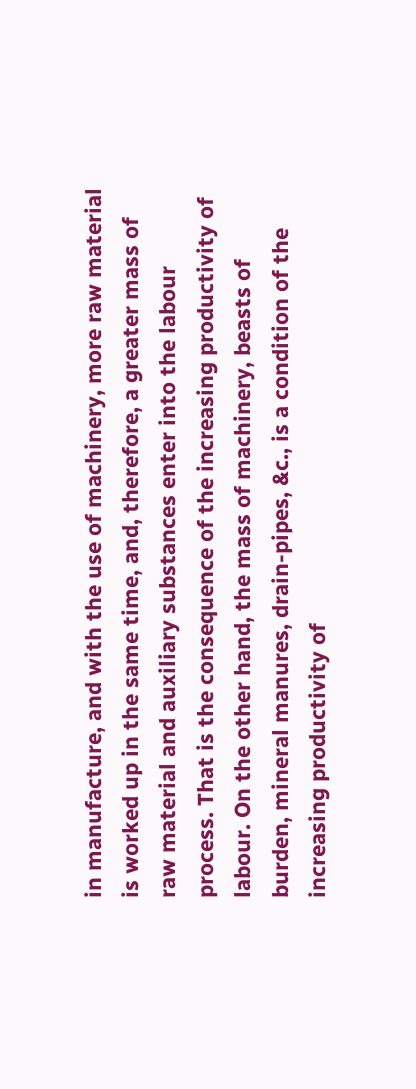in manufacture, and with the use of machinery, more raw material is worked up in the same time, and, therefore, a greater mass of raw material and auxiliary substances enter into the labour process. That is the consequence of the increasing productivity of labour. On the other hand, the mass of machinery, beasts of burden, mineral manures, drain-pipes, &c., is a condition of the increasing productivity of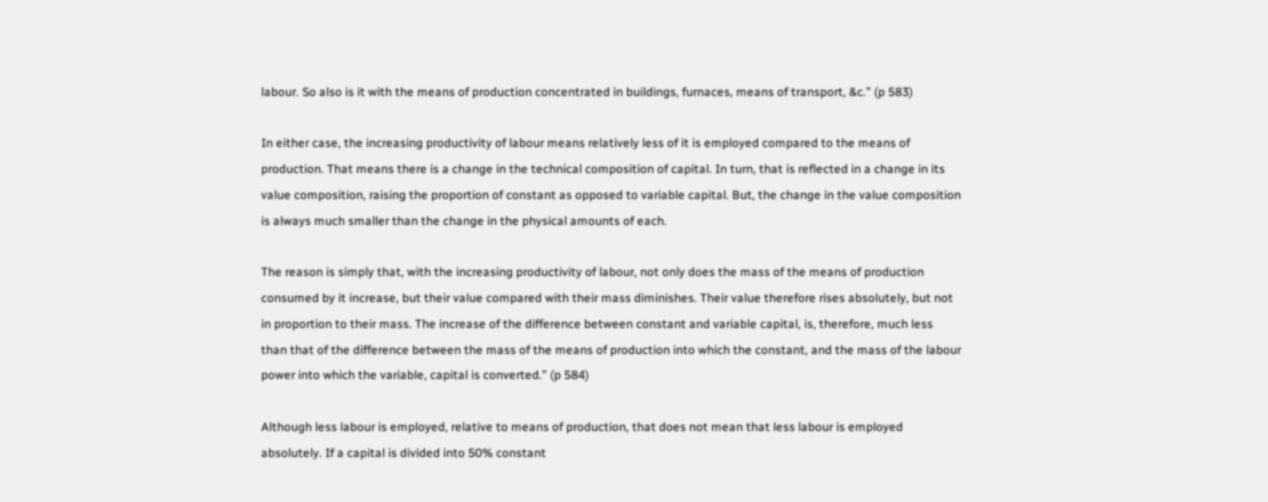labour. So also is it with the means of production concentrated in buildings, furnaces, means of transport, &c.” (p 583)

In either case, the increasing productivity of labour means relatively less of it is employed compared to the means of production. That means there is a change in the technical composition of capital. In turn, that is reflected in a change in its value composition, raising the proportion of constant as opposed to variable capital. But, the change in the value composition is always much smaller than the change in the physical amounts of each.

The reason is simply that, with the increasing productivity of labour, not only does the mass of the means of production consumed by it increase, but their value compared with their mass diminishes. Their value therefore rises absolutely, but not in proportion to their mass. The increase of the difference between constant and variable capital, is, therefore, much less than that of the difference between the mass of the means of production into which the constant, and the mass of the labour power into which the variable, capital is converted.” (p 584)

Although less labour is employed, relative to means of production, that does not mean that less labour is employed absolutely. If a capital is divided into 50% constant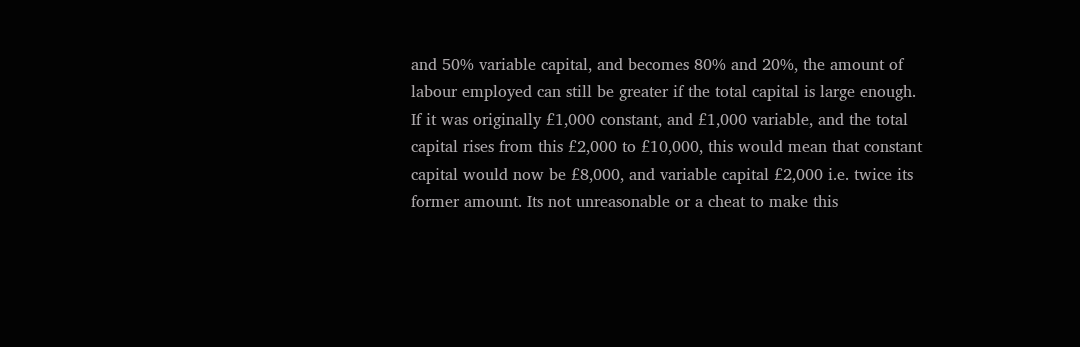and 50% variable capital, and becomes 80% and 20%, the amount of labour employed can still be greater if the total capital is large enough. If it was originally £1,000 constant, and £1,000 variable, and the total capital rises from this £2,000 to £10,000, this would mean that constant capital would now be £8,000, and variable capital £2,000 i.e. twice its former amount. Its not unreasonable or a cheat to make this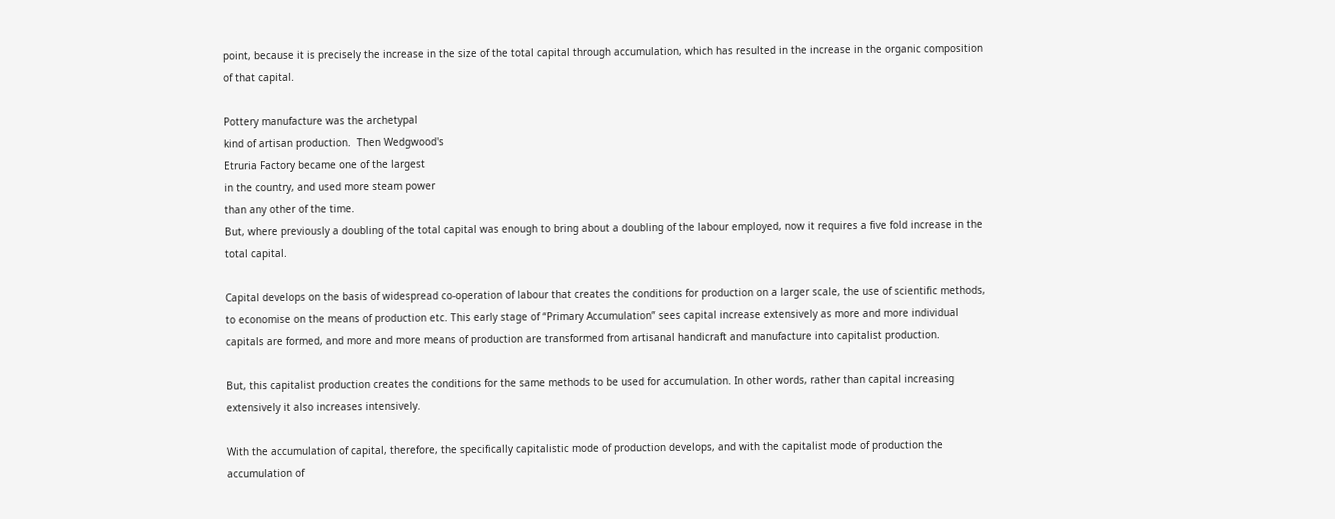point, because it is precisely the increase in the size of the total capital through accumulation, which has resulted in the increase in the organic composition of that capital.

Pottery manufacture was the archetypal
kind of artisan production.  Then Wedgwood's
Etruria Factory became one of the largest
in the country, and used more steam power
than any other of the time.
But, where previously a doubling of the total capital was enough to bring about a doubling of the labour employed, now it requires a five fold increase in the total capital.

Capital develops on the basis of widespread co-operation of labour that creates the conditions for production on a larger scale, the use of scientific methods, to economise on the means of production etc. This early stage of “Primary Accumulation” sees capital increase extensively as more and more individual capitals are formed, and more and more means of production are transformed from artisanal handicraft and manufacture into capitalist production.

But, this capitalist production creates the conditions for the same methods to be used for accumulation. In other words, rather than capital increasing extensively it also increases intensively.

With the accumulation of capital, therefore, the specifically capitalistic mode of production develops, and with the capitalist mode of production the accumulation of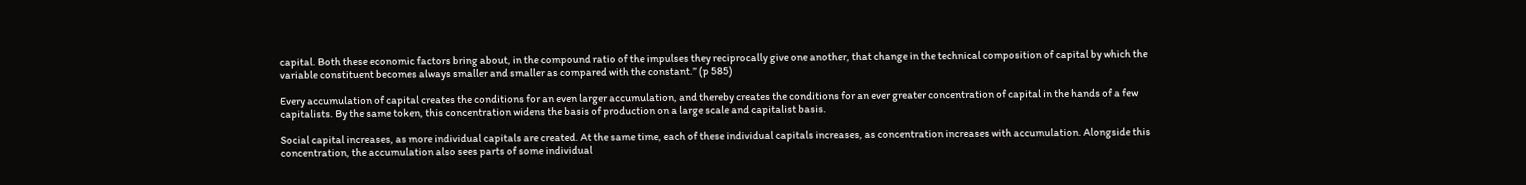capital. Both these economic factors bring about, in the compound ratio of the impulses they reciprocally give one another, that change in the technical composition of capital by which the variable constituent becomes always smaller and smaller as compared with the constant.” (p 585)

Every accumulation of capital creates the conditions for an even larger accumulation, and thereby creates the conditions for an ever greater concentration of capital in the hands of a few capitalists. By the same token, this concentration widens the basis of production on a large scale and capitalist basis.

Social capital increases, as more individual capitals are created. At the same time, each of these individual capitals increases, as concentration increases with accumulation. Alongside this concentration, the accumulation also sees parts of some individual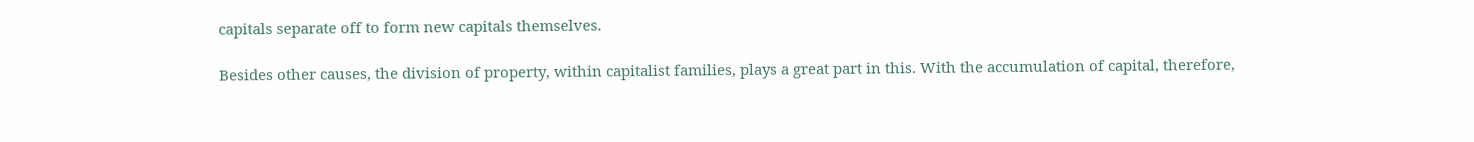capitals separate off to form new capitals themselves.

Besides other causes, the division of property, within capitalist families, plays a great part in this. With the accumulation of capital, therefore,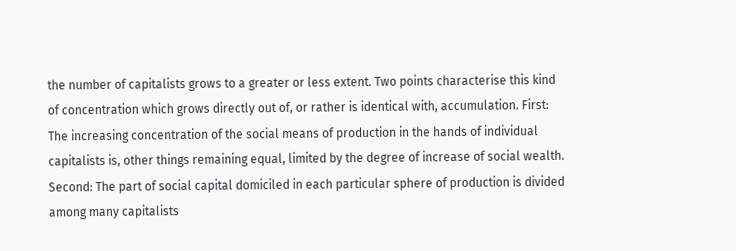the number of capitalists grows to a greater or less extent. Two points characterise this kind of concentration which grows directly out of, or rather is identical with, accumulation. First: The increasing concentration of the social means of production in the hands of individual capitalists is, other things remaining equal, limited by the degree of increase of social wealth. Second: The part of social capital domiciled in each particular sphere of production is divided among many capitalists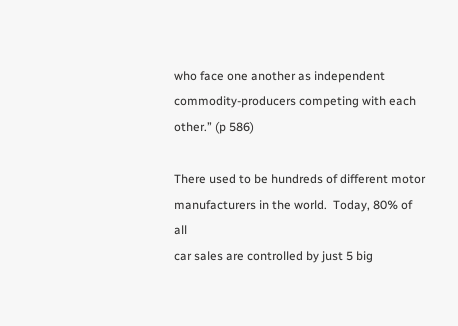who face one another as independent commodity-producers competing with each other.” (p 586)

There used to be hundreds of different motor
manufacturers in the world.  Today, 80% of all
car sales are controlled by just 5 big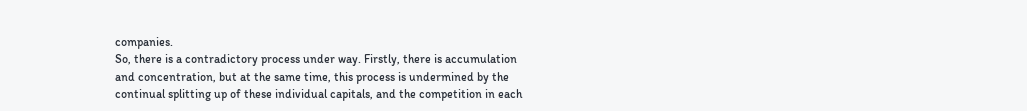companies.
So, there is a contradictory process under way. Firstly, there is accumulation and concentration, but at the same time, this process is undermined by the continual splitting up of these individual capitals, and the competition in each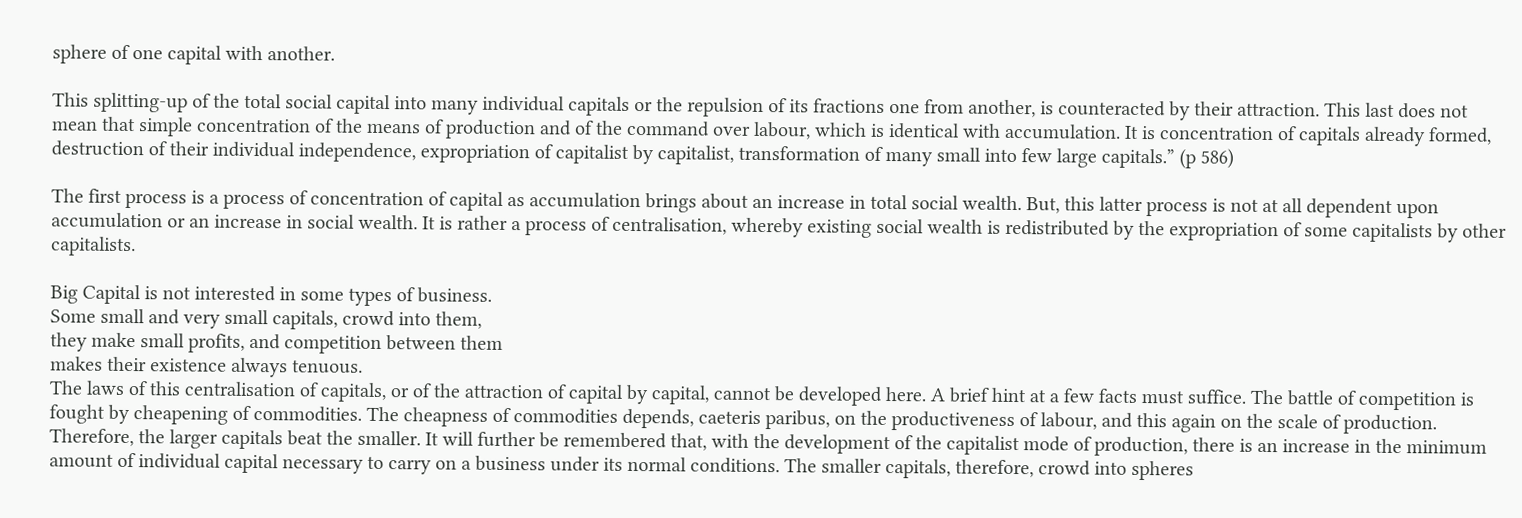sphere of one capital with another.

This splitting-up of the total social capital into many individual capitals or the repulsion of its fractions one from another, is counteracted by their attraction. This last does not mean that simple concentration of the means of production and of the command over labour, which is identical with accumulation. It is concentration of capitals already formed, destruction of their individual independence, expropriation of capitalist by capitalist, transformation of many small into few large capitals.” (p 586)

The first process is a process of concentration of capital as accumulation brings about an increase in total social wealth. But, this latter process is not at all dependent upon accumulation or an increase in social wealth. It is rather a process of centralisation, whereby existing social wealth is redistributed by the expropriation of some capitalists by other capitalists.

Big Capital is not interested in some types of business.
Some small and very small capitals, crowd into them,
they make small profits, and competition between them
makes their existence always tenuous.
The laws of this centralisation of capitals, or of the attraction of capital by capital, cannot be developed here. A brief hint at a few facts must suffice. The battle of competition is fought by cheapening of commodities. The cheapness of commodities depends, caeteris paribus, on the productiveness of labour, and this again on the scale of production. Therefore, the larger capitals beat the smaller. It will further be remembered that, with the development of the capitalist mode of production, there is an increase in the minimum amount of individual capital necessary to carry on a business under its normal conditions. The smaller capitals, therefore, crowd into spheres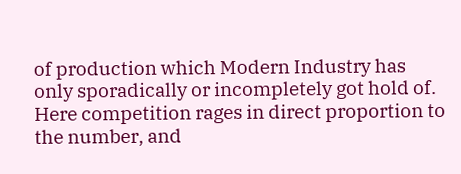of production which Modern Industry has only sporadically or incompletely got hold of. Here competition rages in direct proportion to the number, and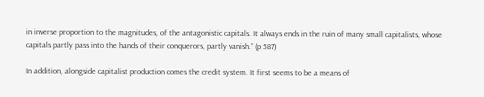in inverse proportion to the magnitudes, of the antagonistic capitals. It always ends in the ruin of many small capitalists, whose capitals partly pass into the hands of their conquerors, partly vanish.” (p 587)

In addition, alongside capitalist production comes the credit system. It first seems to be a means of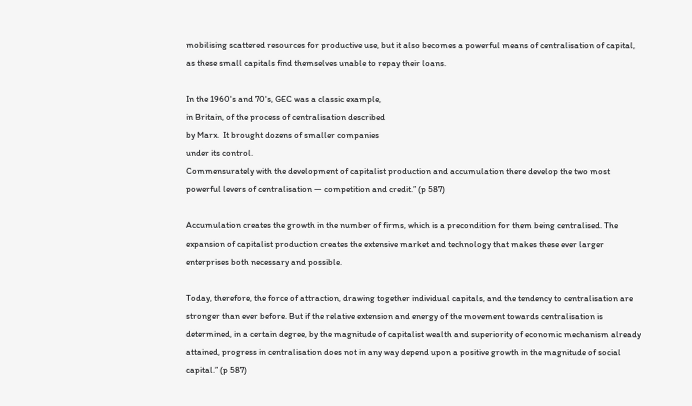mobilising scattered resources for productive use, but it also becomes a powerful means of centralisation of capital, as these small capitals find themselves unable to repay their loans.

In the 1960's and 70's, GEC was a classic example,
in Britain, of the process of centralisation described
by Marx.  It brought dozens of smaller companies
under its control.
Commensurately with the development of capitalist production and accumulation there develop the two most powerful levers of centralisation — competition and credit.” (p 587)

Accumulation creates the growth in the number of firms, which is a precondition for them being centralised. The expansion of capitalist production creates the extensive market and technology that makes these ever larger enterprises both necessary and possible.

Today, therefore, the force of attraction, drawing together individual capitals, and the tendency to centralisation are stronger than ever before. But if the relative extension and energy of the movement towards centralisation is determined, in a certain degree, by the magnitude of capitalist wealth and superiority of economic mechanism already attained, progress in centralisation does not in any way depend upon a positive growth in the magnitude of social capital.” (p 587)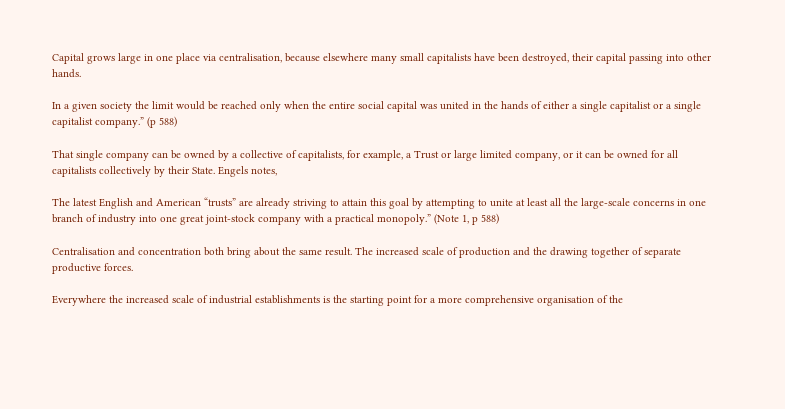Capital grows large in one place via centralisation, because elsewhere many small capitalists have been destroyed, their capital passing into other hands.

In a given society the limit would be reached only when the entire social capital was united in the hands of either a single capitalist or a single capitalist company.” (p 588)

That single company can be owned by a collective of capitalists, for example, a Trust or large limited company, or it can be owned for all capitalists collectively by their State. Engels notes,

The latest English and American “trusts” are already striving to attain this goal by attempting to unite at least all the large-scale concerns in one branch of industry into one great joint-stock company with a practical monopoly.” (Note 1, p 588)

Centralisation and concentration both bring about the same result. The increased scale of production and the drawing together of separate productive forces.

Everywhere the increased scale of industrial establishments is the starting point for a more comprehensive organisation of the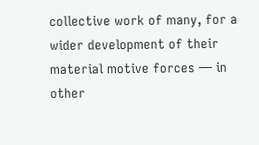collective work of many, for a wider development of their material motive forces — in other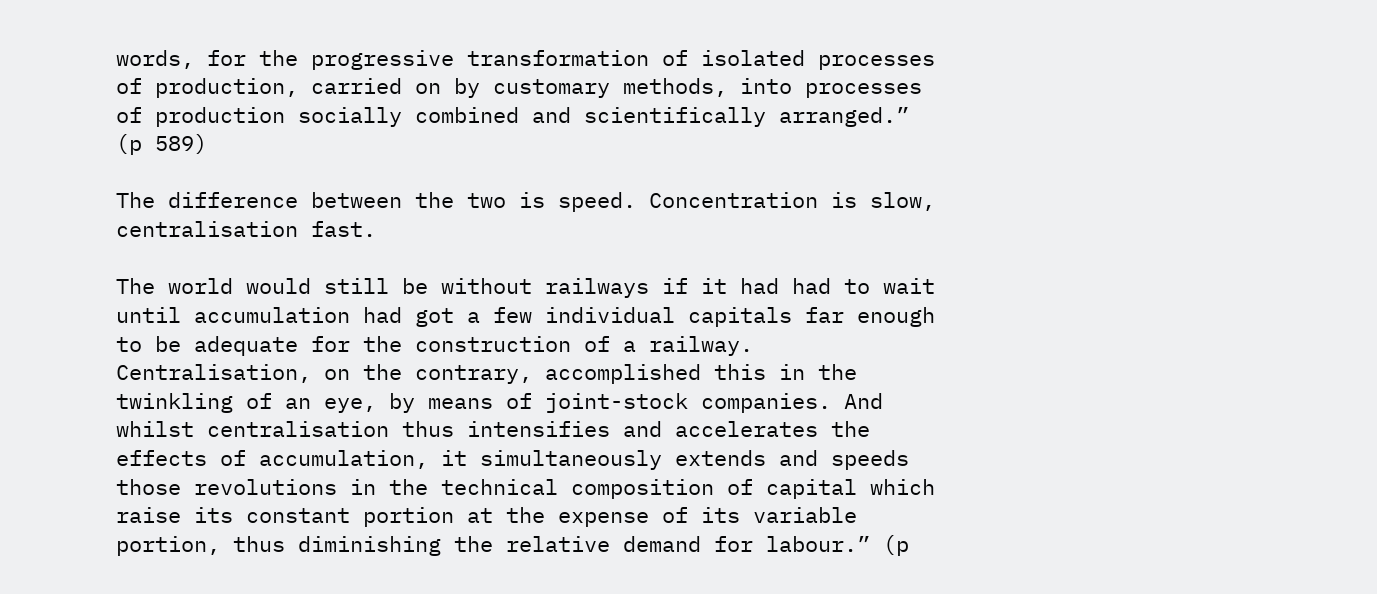words, for the progressive transformation of isolated processes of production, carried on by customary methods, into processes of production socially combined and scientifically arranged.” (p 589)

The difference between the two is speed. Concentration is slow, centralisation fast.

The world would still be without railways if it had had to wait until accumulation had got a few individual capitals far enough to be adequate for the construction of a railway. Centralisation, on the contrary, accomplished this in the twinkling of an eye, by means of joint-stock companies. And whilst centralisation thus intensifies and accelerates the effects of accumulation, it simultaneously extends and speeds those revolutions in the technical composition of capital which raise its constant portion at the expense of its variable portion, thus diminishing the relative demand for labour.” (p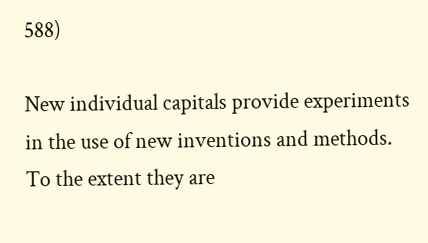588)

New individual capitals provide experiments in the use of new inventions and methods. To the extent they are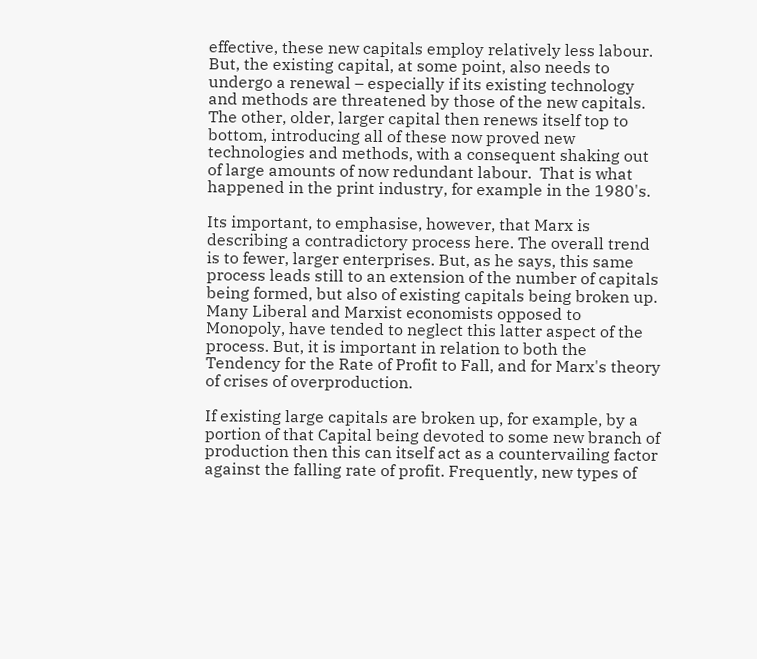effective, these new capitals employ relatively less labour. But, the existing capital, at some point, also needs to undergo a renewal – especially if its existing technology and methods are threatened by those of the new capitals. The other, older, larger capital then renews itself top to bottom, introducing all of these now proved new technologies and methods, with a consequent shaking out of large amounts of now redundant labour.  That is what happened in the print industry, for example in the 1980's.

Its important, to emphasise, however, that Marx is describing a contradictory process here. The overall trend is to fewer, larger enterprises. But, as he says, this same process leads still to an extension of the number of capitals being formed, but also of existing capitals being broken up. Many Liberal and Marxist economists opposed to Monopoly, have tended to neglect this latter aspect of the process. But, it is important in relation to both the Tendency for the Rate of Profit to Fall, and for Marx's theory of crises of overproduction.

If existing large capitals are broken up, for example, by a portion of that Capital being devoted to some new branch of production then this can itself act as a countervailing factor against the falling rate of profit. Frequently, new types of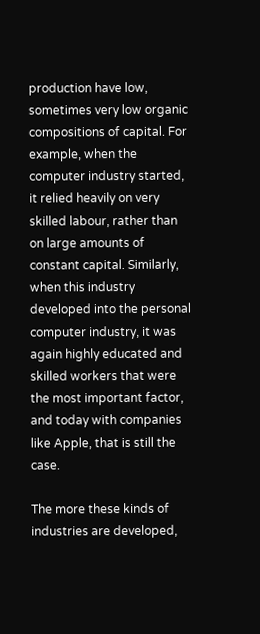production have low, sometimes very low organic compositions of capital. For example, when the computer industry started, it relied heavily on very skilled labour, rather than on large amounts of constant capital. Similarly, when this industry developed into the personal computer industry, it was again highly educated and skilled workers that were the most important factor, and today with companies like Apple, that is still the case.

The more these kinds of industries are developed,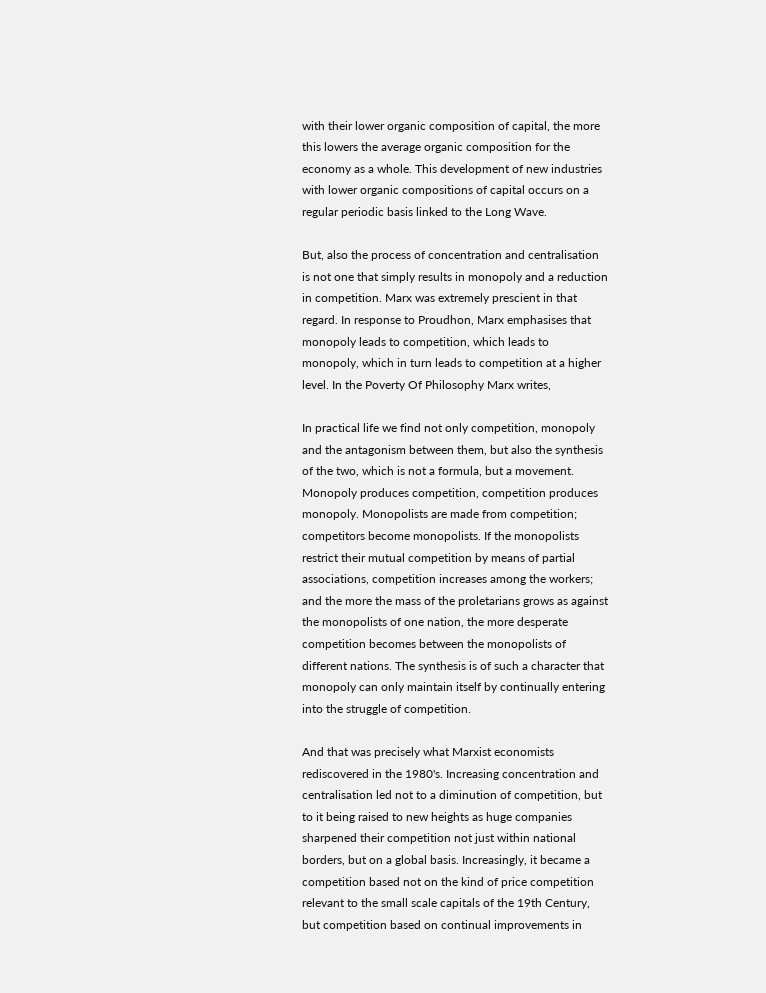with their lower organic composition of capital, the more this lowers the average organic composition for the economy as a whole. This development of new industries with lower organic compositions of capital occurs on a regular periodic basis linked to the Long Wave.

But, also the process of concentration and centralisation is not one that simply results in monopoly and a reduction in competition. Marx was extremely prescient in that regard. In response to Proudhon, Marx emphasises that monopoly leads to competition, which leads to monopoly, which in turn leads to competition at a higher level. In the Poverty Of Philosophy Marx writes,

In practical life we find not only competition, monopoly and the antagonism between them, but also the synthesis of the two, which is not a formula, but a movement. Monopoly produces competition, competition produces monopoly. Monopolists are made from competition; competitors become monopolists. If the monopolists restrict their mutual competition by means of partial associations, competition increases among the workers; and the more the mass of the proletarians grows as against the monopolists of one nation, the more desperate competition becomes between the monopolists of different nations. The synthesis is of such a character that monopoly can only maintain itself by continually entering into the struggle of competition.

And that was precisely what Marxist economists rediscovered in the 1980's. Increasing concentration and centralisation led not to a diminution of competition, but to it being raised to new heights as huge companies sharpened their competition not just within national borders, but on a global basis. Increasingly, it became a competition based not on the kind of price competition relevant to the small scale capitals of the 19th Century, but competition based on continual improvements in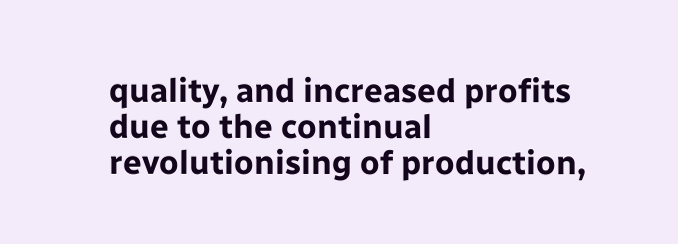quality, and increased profits due to the continual revolutionising of production,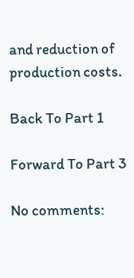and reduction of production costs.

Back To Part 1

Forward To Part 3

No comments: